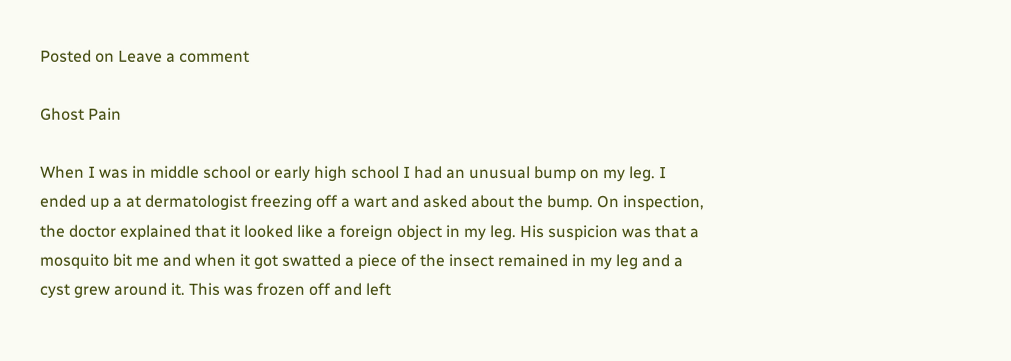Posted on Leave a comment

Ghost Pain

When I was in middle school or early high school I had an unusual bump on my leg. I ended up a at dermatologist freezing off a wart and asked about the bump. On inspection, the doctor explained that it looked like a foreign object in my leg. His suspicion was that a mosquito bit me and when it got swatted a piece of the insect remained in my leg and a cyst grew around it. This was frozen off and left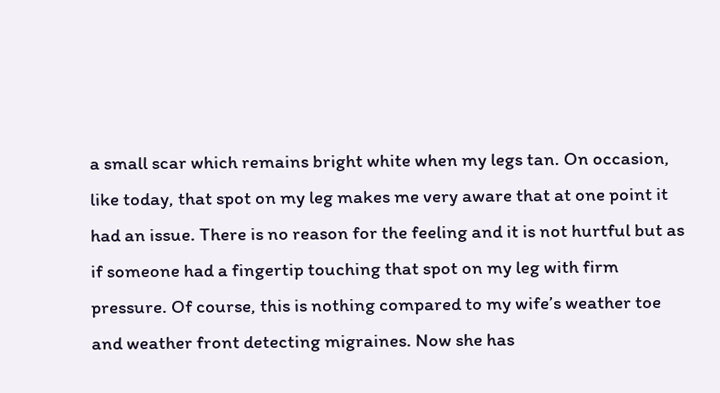a small scar which remains bright white when my legs tan. On occasion, like today, that spot on my leg makes me very aware that at one point it had an issue. There is no reason for the feeling and it is not hurtful but as if someone had a fingertip touching that spot on my leg with firm pressure. Of course, this is nothing compared to my wife’s weather toe and weather front detecting migraines. Now she has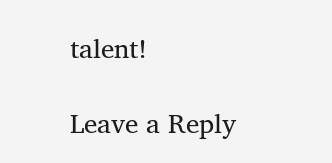talent!

Leave a Reply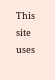This site uses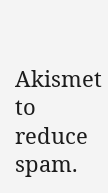Akismet to reduce spam.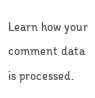Learn how your comment data is processed.